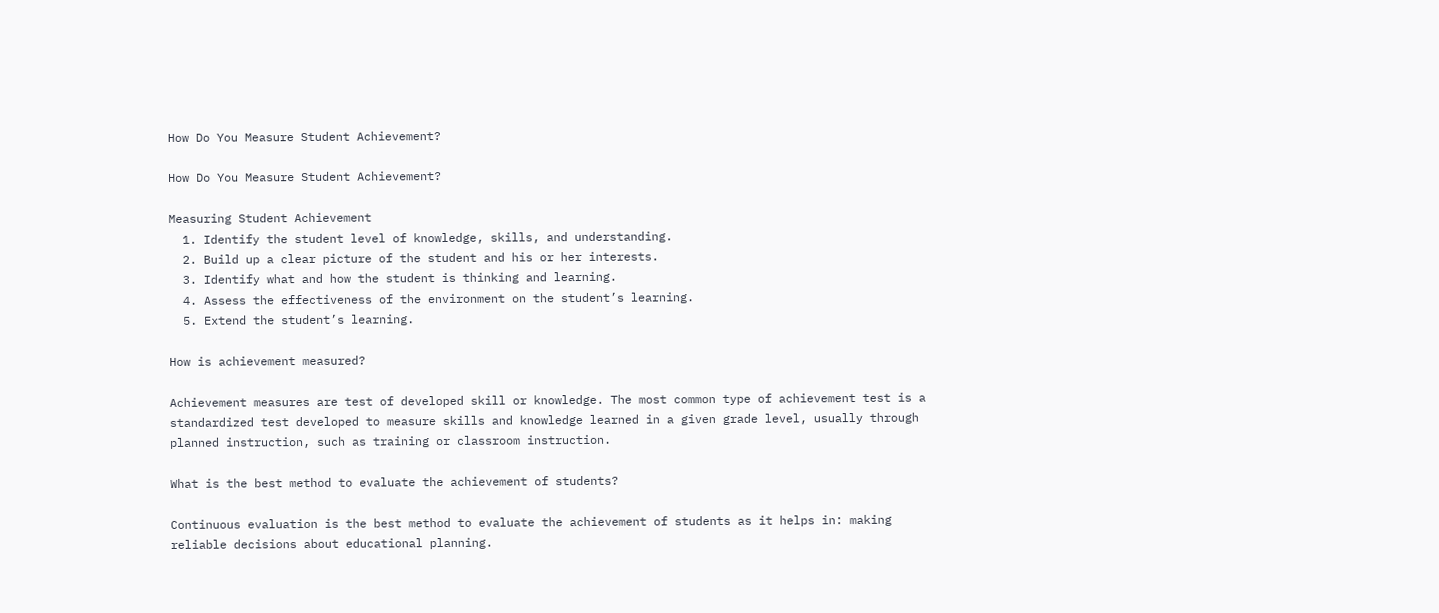How Do You Measure Student Achievement?

How Do You Measure Student Achievement?

Measuring Student Achievement
  1. Identify the student level of knowledge, skills, and understanding.
  2. Build up a clear picture of the student and his or her interests.
  3. Identify what and how the student is thinking and learning.
  4. Assess the effectiveness of the environment on the student’s learning.
  5. Extend the student’s learning.

How is achievement measured?

Achievement measures are test of developed skill or knowledge. The most common type of achievement test is a standardized test developed to measure skills and knowledge learned in a given grade level, usually through planned instruction, such as training or classroom instruction.

What is the best method to evaluate the achievement of students?

Continuous evaluation is the best method to evaluate the achievement of students as it helps in: making reliable decisions about educational planning.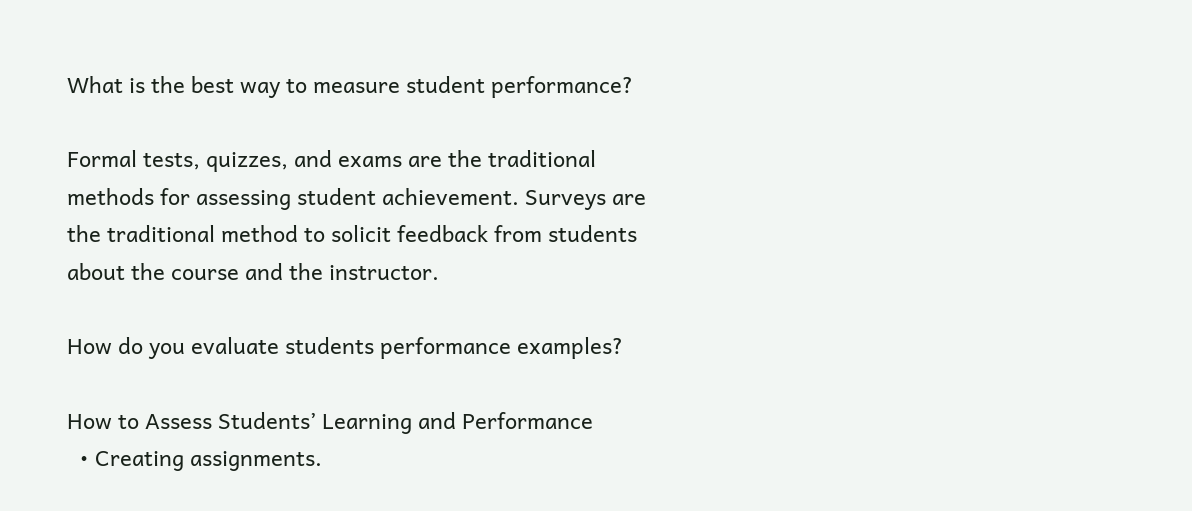What is the best way to measure student performance?

Formal tests, quizzes, and exams are the traditional methods for assessing student achievement. Surveys are the traditional method to solicit feedback from students about the course and the instructor.

How do you evaluate students performance examples?

How to Assess Students’ Learning and Performance
  • Creating assignments.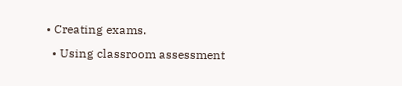• Creating exams.
  • Using classroom assessment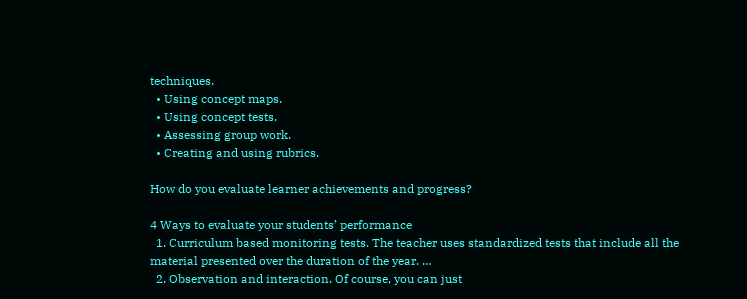techniques.
  • Using concept maps.
  • Using concept tests.
  • Assessing group work.
  • Creating and using rubrics.

How do you evaluate learner achievements and progress?

4 Ways to evaluate your students’ performance
  1. Curriculum based monitoring tests. The teacher uses standardized tests that include all the material presented over the duration of the year. …
  2. Observation and interaction. Of course, you can just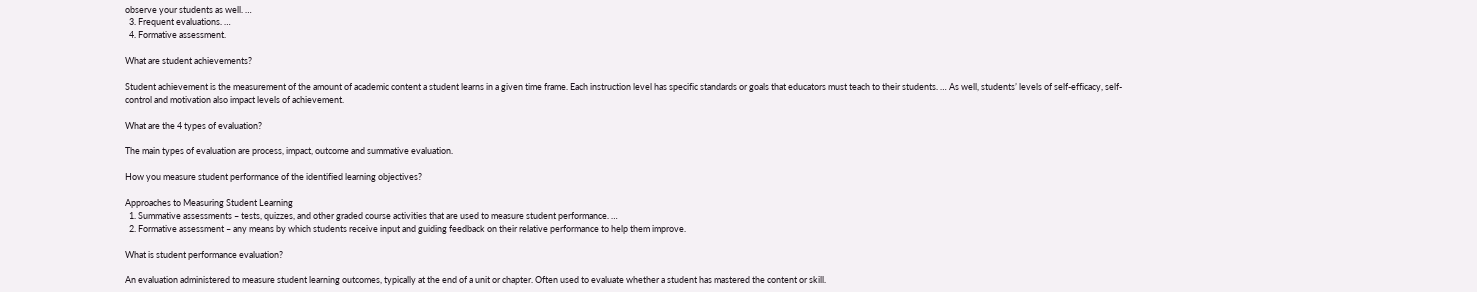observe your students as well. …
  3. Frequent evaluations. …
  4. Formative assessment.

What are student achievements?

Student achievement is the measurement of the amount of academic content a student learns in a given time frame. Each instruction level has specific standards or goals that educators must teach to their students. … As well, students’ levels of self-efficacy, self-control and motivation also impact levels of achievement.

What are the 4 types of evaluation?

The main types of evaluation are process, impact, outcome and summative evaluation.

How you measure student performance of the identified learning objectives?

Approaches to Measuring Student Learning
  1. Summative assessments – tests, quizzes, and other graded course activities that are used to measure student performance. …
  2. Formative assessment – any means by which students receive input and guiding feedback on their relative performance to help them improve.

What is student performance evaluation?

An evaluation administered to measure student learning outcomes, typically at the end of a unit or chapter. Often used to evaluate whether a student has mastered the content or skill.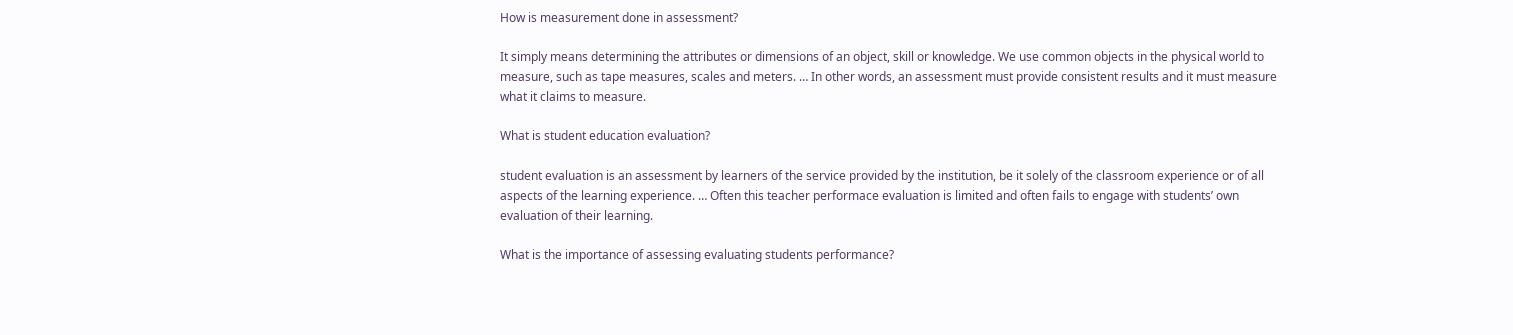How is measurement done in assessment?

It simply means determining the attributes or dimensions of an object, skill or knowledge. We use common objects in the physical world to measure, such as tape measures, scales and meters. … In other words, an assessment must provide consistent results and it must measure what it claims to measure.

What is student education evaluation?

student evaluation is an assessment by learners of the service provided by the institution, be it solely of the classroom experience or of all aspects of the learning experience. … Often this teacher performace evaluation is limited and often fails to engage with students’ own evaluation of their learning.

What is the importance of assessing evaluating students performance?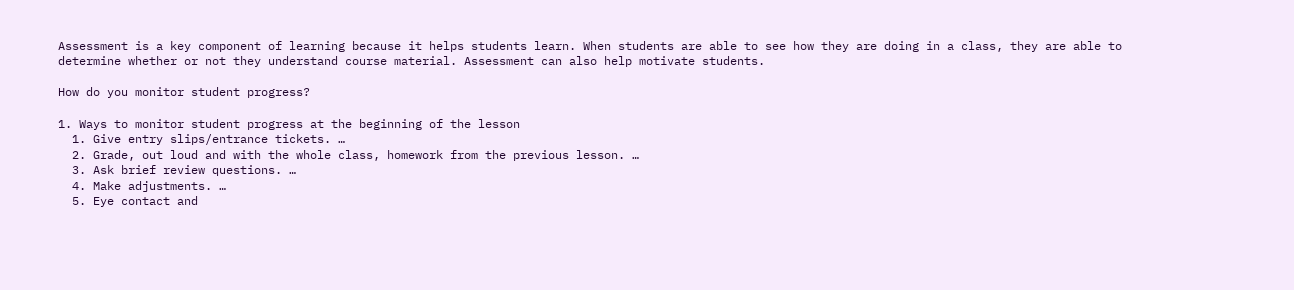Assessment is a key component of learning because it helps students learn. When students are able to see how they are doing in a class, they are able to determine whether or not they understand course material. Assessment can also help motivate students.

How do you monitor student progress?

1. Ways to monitor student progress at the beginning of the lesson
  1. Give entry slips/entrance tickets. …
  2. Grade, out loud and with the whole class, homework from the previous lesson. …
  3. Ask brief review questions. …
  4. Make adjustments. …
  5. Eye contact and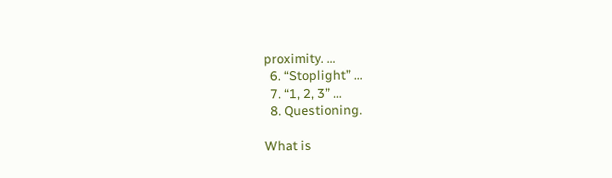proximity. …
  6. “Stoplight” …
  7. “1, 2, 3” …
  8. Questioning.

What is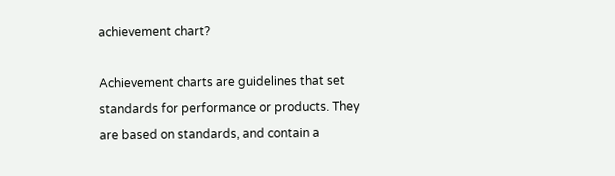achievement chart?

Achievement charts are guidelines that set standards for performance or products. They are based on standards, and contain a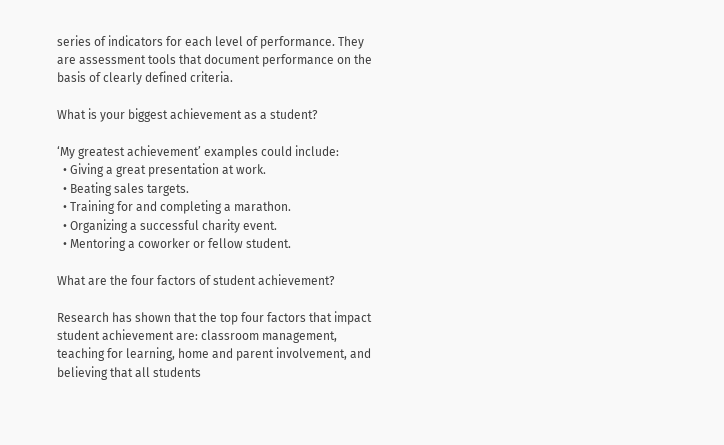series of indicators for each level of performance. They are assessment tools that document performance on the basis of clearly defined criteria.

What is your biggest achievement as a student?

‘My greatest achievement’ examples could include:
  • Giving a great presentation at work.
  • Beating sales targets.
  • Training for and completing a marathon.
  • Organizing a successful charity event.
  • Mentoring a coworker or fellow student.

What are the four factors of student achievement?

Research has shown that the top four factors that impact student achievement are: classroom management, teaching for learning, home and parent involvement, and believing that all students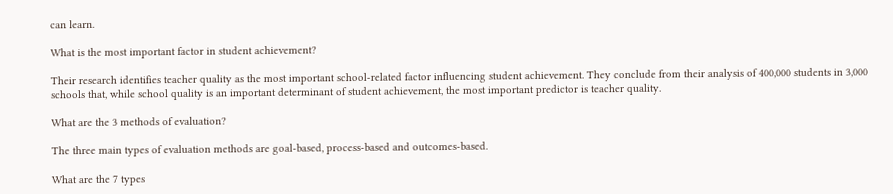can learn.

What is the most important factor in student achievement?

Their research identifies teacher quality as the most important school-related factor influencing student achievement. They conclude from their analysis of 400,000 students in 3,000 schools that, while school quality is an important determinant of student achievement, the most important predictor is teacher quality.

What are the 3 methods of evaluation?

The three main types of evaluation methods are goal-based, process-based and outcomes-based.

What are the 7 types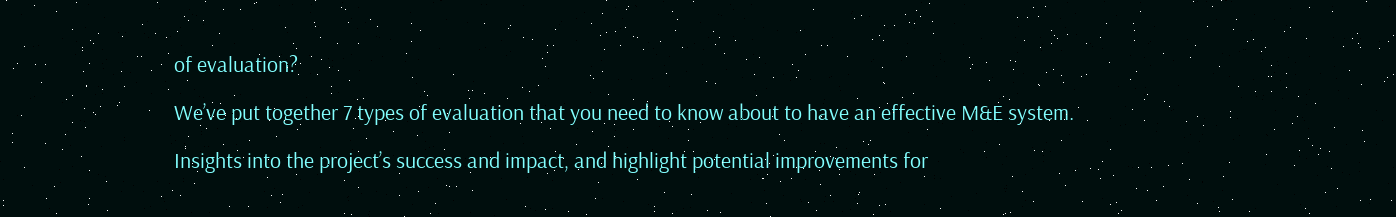of evaluation?

We’ve put together 7 types of evaluation that you need to know about to have an effective M&E system.

Insights into the project’s success and impact, and highlight potential improvements for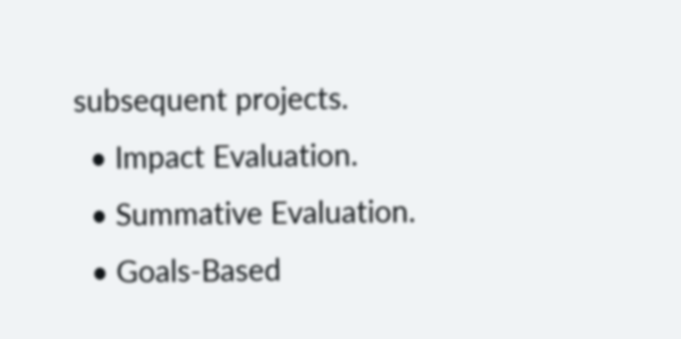subsequent projects.
  • Impact Evaluation.
  • Summative Evaluation.
  • Goals-Based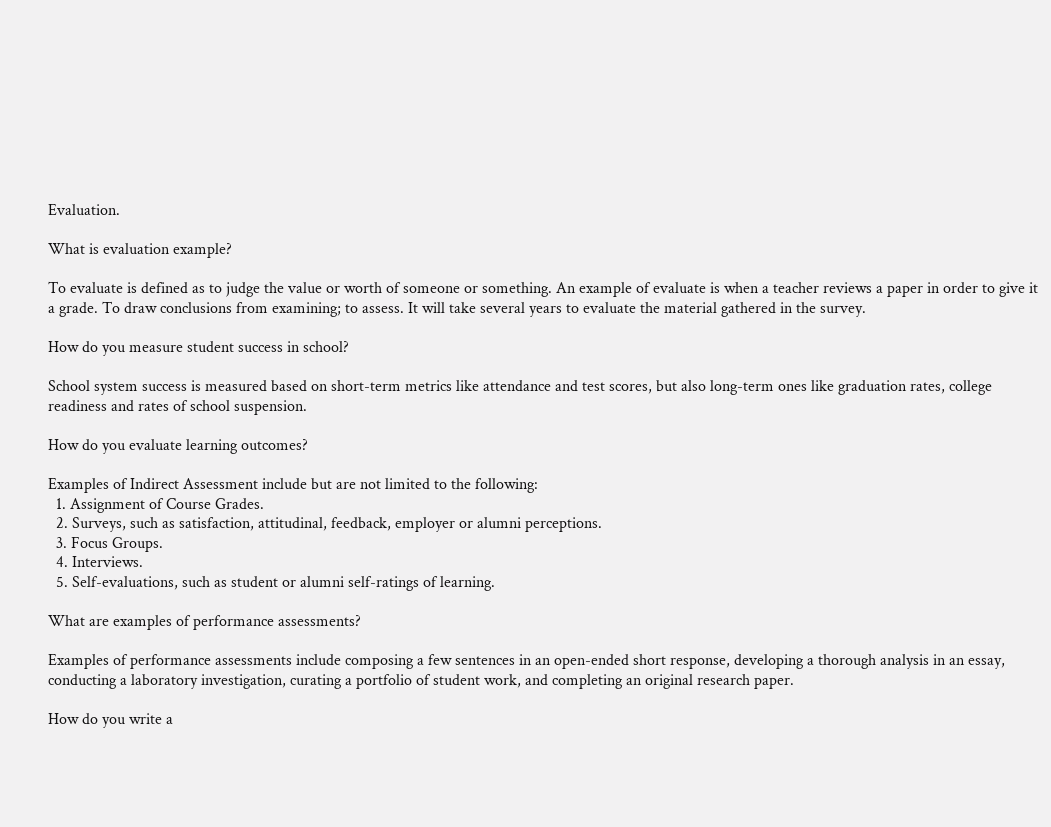Evaluation.

What is evaluation example?

To evaluate is defined as to judge the value or worth of someone or something. An example of evaluate is when a teacher reviews a paper in order to give it a grade. To draw conclusions from examining; to assess. It will take several years to evaluate the material gathered in the survey.

How do you measure student success in school?

School system success is measured based on short-term metrics like attendance and test scores, but also long-term ones like graduation rates, college readiness and rates of school suspension.

How do you evaluate learning outcomes?

Examples of Indirect Assessment include but are not limited to the following:
  1. Assignment of Course Grades.
  2. Surveys, such as satisfaction, attitudinal, feedback, employer or alumni perceptions.
  3. Focus Groups.
  4. Interviews.
  5. Self-evaluations, such as student or alumni self-ratings of learning.

What are examples of performance assessments?

Examples of performance assessments include composing a few sentences in an open-ended short response, developing a thorough analysis in an essay, conducting a laboratory investigation, curating a portfolio of student work, and completing an original research paper.

How do you write a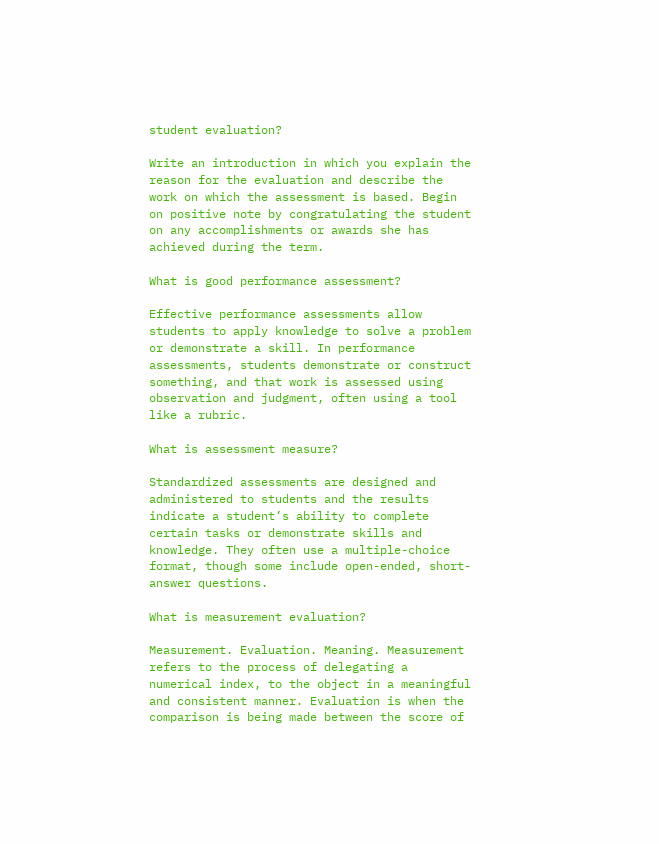student evaluation?

Write an introduction in which you explain the reason for the evaluation and describe the work on which the assessment is based. Begin on positive note by congratulating the student on any accomplishments or awards she has achieved during the term.

What is good performance assessment?

Effective performance assessments allow students to apply knowledge to solve a problem or demonstrate a skill. In performance assessments, students demonstrate or construct something, and that work is assessed using observation and judgment, often using a tool like a rubric.

What is assessment measure?

Standardized assessments are designed and administered to students and the results indicate a student’s ability to complete certain tasks or demonstrate skills and knowledge. They often use a multiple-choice format, though some include open-ended, short-answer questions.

What is measurement evaluation?

Measurement. Evaluation. Meaning. Measurement refers to the process of delegating a numerical index, to the object in a meaningful and consistent manner. Evaluation is when the comparison is being made between the score of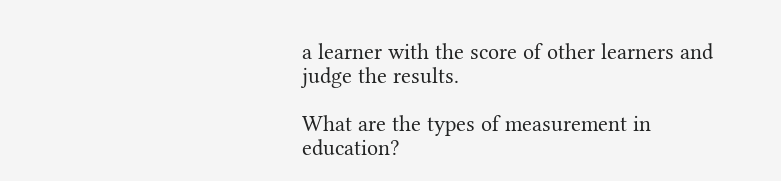a learner with the score of other learners and judge the results.

What are the types of measurement in education?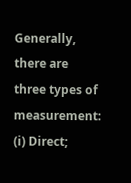Generally, there are three types of measurement: (i) Direct;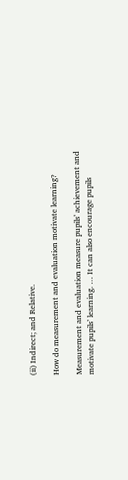(ii) Indirect; and Relative.

How do measurement and evaluation motivate learning?

Measurement and evaluation measure pupils’ achievement and motivate pupils’ learning. … It can also encourage pupils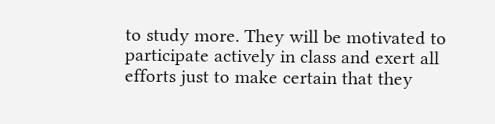to study more. They will be motivated to participate actively in class and exert all efforts just to make certain that they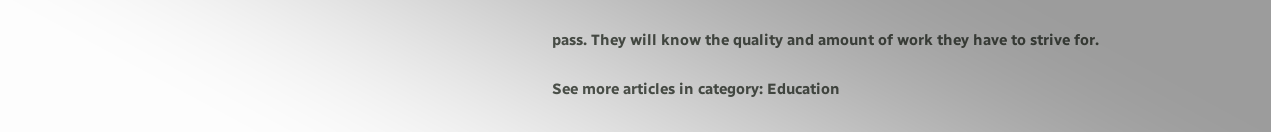pass. They will know the quality and amount of work they have to strive for.

See more articles in category: Education